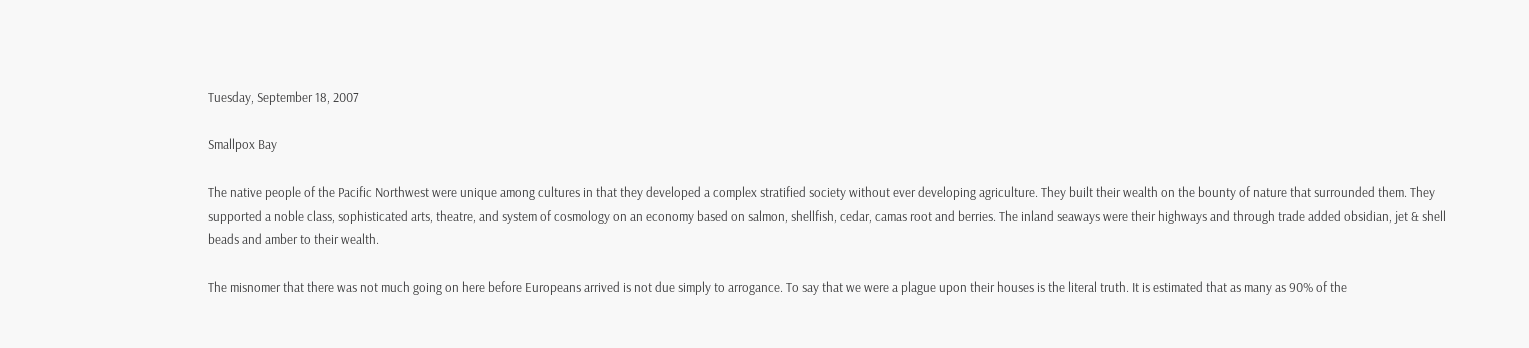Tuesday, September 18, 2007

Smallpox Bay

The native people of the Pacific Northwest were unique among cultures in that they developed a complex stratified society without ever developing agriculture. They built their wealth on the bounty of nature that surrounded them. They supported a noble class, sophisticated arts, theatre, and system of cosmology on an economy based on salmon, shellfish, cedar, camas root and berries. The inland seaways were their highways and through trade added obsidian, jet & shell beads and amber to their wealth.

The misnomer that there was not much going on here before Europeans arrived is not due simply to arrogance. To say that we were a plague upon their houses is the literal truth. It is estimated that as many as 90% of the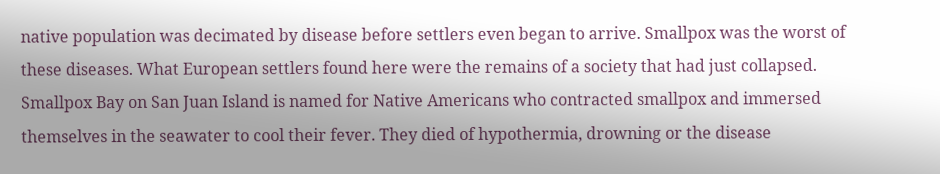native population was decimated by disease before settlers even began to arrive. Smallpox was the worst of these diseases. What European settlers found here were the remains of a society that had just collapsed. Smallpox Bay on San Juan Island is named for Native Americans who contracted smallpox and immersed themselves in the seawater to cool their fever. They died of hypothermia, drowning or the disease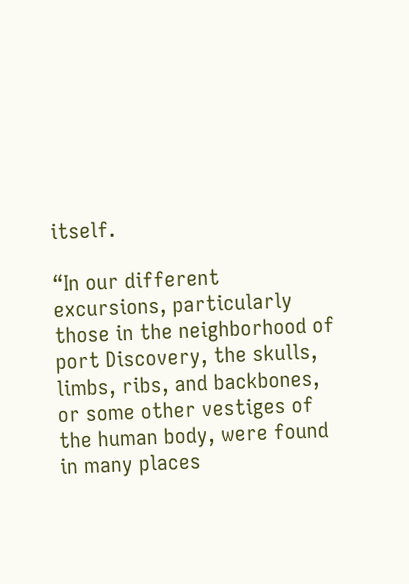itself.

“In our different excursions, particularly those in the neighborhood of port Discovery, the skulls, limbs, ribs, and backbones, or some other vestiges of the human body, were found in many places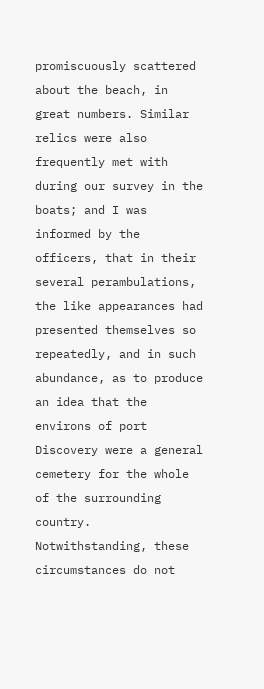promiscuously scattered about the beach, in great numbers. Similar relics were also frequently met with during our survey in the boats; and I was informed by the officers, that in their several perambulations, the like appearances had presented themselves so repeatedly, and in such abundance, as to produce an idea that the environs of port Discovery were a general cemetery for the whole of the surrounding country. Notwithstanding, these circumstances do not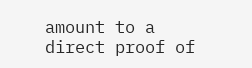amount to a direct proof of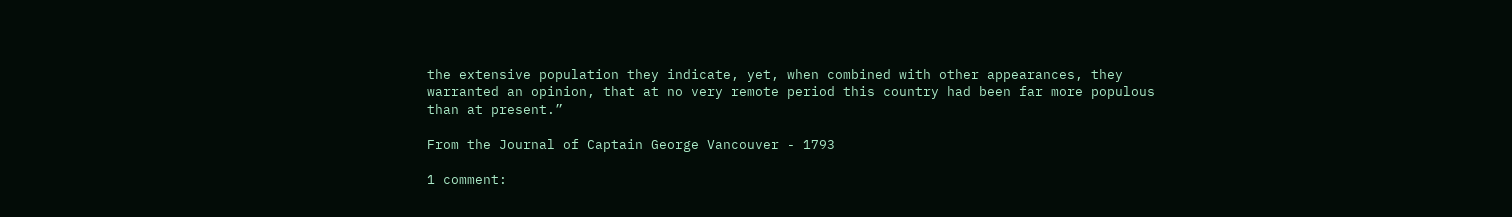the extensive population they indicate, yet, when combined with other appearances, they warranted an opinion, that at no very remote period this country had been far more populous than at present.”

From the Journal of Captain George Vancouver - 1793

1 comment: